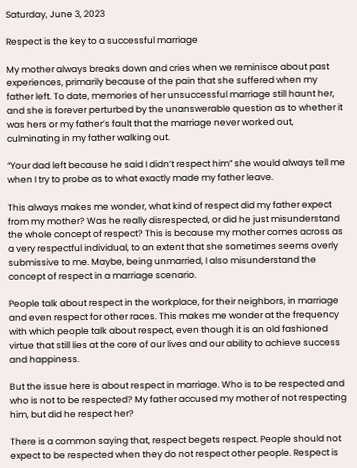Saturday, June 3, 2023

Respect is the key to a successful marriage

My mother always breaks down and cries when we reminisce about past experiences, primarily because of the pain that she suffered when my father left. To date, memories of her unsuccessful marriage still haunt her, and she is forever perturbed by the unanswerable question as to whether it was hers or my father’s fault that the marriage never worked out, culminating in my father walking out.

“Your dad left because he said I didn’t respect him” she would always tell me when I try to probe as to what exactly made my father leave.

This always makes me wonder, what kind of respect did my father expect from my mother? Was he really disrespected, or did he just misunderstand the whole concept of respect? This is because my mother comes across as a very respectful individual, to an extent that she sometimes seems overly submissive to me. Maybe, being unmarried, I also misunderstand the concept of respect in a marriage scenario.

People talk about respect in the workplace, for their neighbors, in marriage and even respect for other races. This makes me wonder at the frequency with which people talk about respect, even though it is an old fashioned virtue that still lies at the core of our lives and our ability to achieve success and happiness.

But the issue here is about respect in marriage. Who is to be respected and who is not to be respected? My father accused my mother of not respecting him, but did he respect her?

There is a common saying that, respect begets respect. People should not expect to be respected when they do not respect other people. Respect is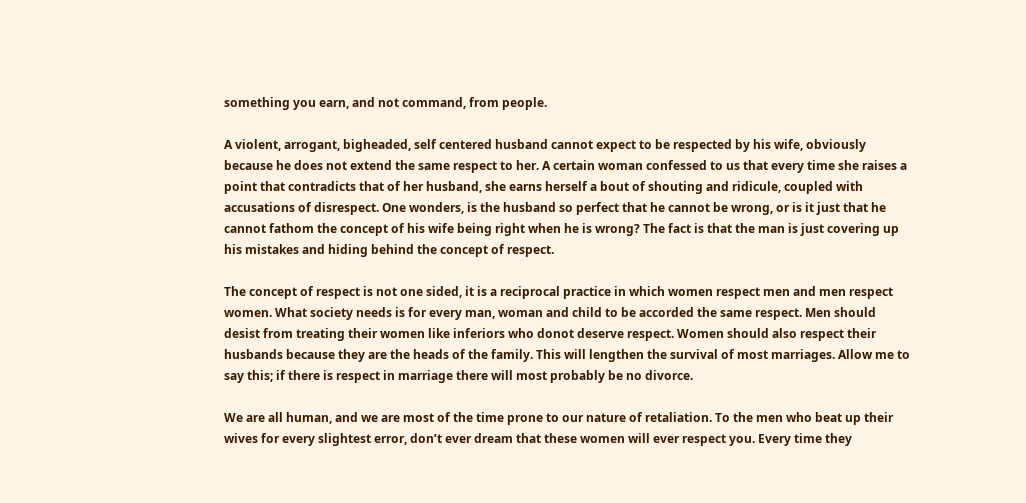something you earn, and not command, from people.

A violent, arrogant, bigheaded, self centered husband cannot expect to be respected by his wife, obviously because he does not extend the same respect to her. A certain woman confessed to us that every time she raises a point that contradicts that of her husband, she earns herself a bout of shouting and ridicule, coupled with accusations of disrespect. One wonders, is the husband so perfect that he cannot be wrong, or is it just that he cannot fathom the concept of his wife being right when he is wrong? The fact is that the man is just covering up his mistakes and hiding behind the concept of respect.

The concept of respect is not one sided, it is a reciprocal practice in which women respect men and men respect women. What society needs is for every man, woman and child to be accorded the same respect. Men should desist from treating their women like inferiors who donot deserve respect. Women should also respect their husbands because they are the heads of the family. This will lengthen the survival of most marriages. Allow me to say this; if there is respect in marriage there will most probably be no divorce.

We are all human, and we are most of the time prone to our nature of retaliation. To the men who beat up their wives for every slightest error, don’t ever dream that these women will ever respect you. Every time they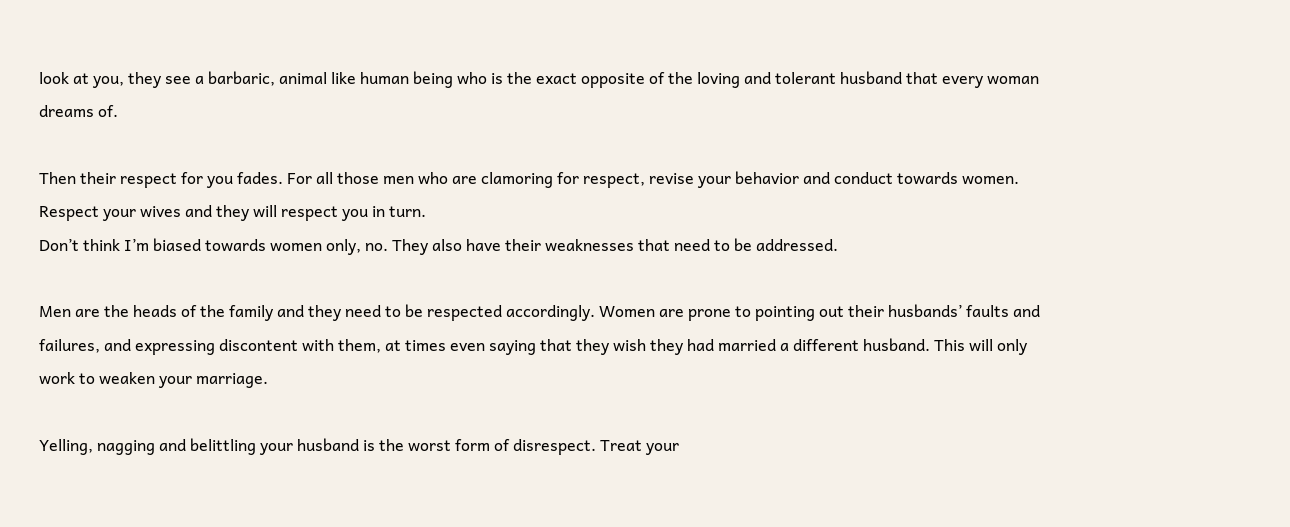look at you, they see a barbaric, animal like human being who is the exact opposite of the loving and tolerant husband that every woman dreams of.

Then their respect for you fades. For all those men who are clamoring for respect, revise your behavior and conduct towards women. Respect your wives and they will respect you in turn.
Don’t think I’m biased towards women only, no. They also have their weaknesses that need to be addressed.

Men are the heads of the family and they need to be respected accordingly. Women are prone to pointing out their husbands’ faults and failures, and expressing discontent with them, at times even saying that they wish they had married a different husband. This will only work to weaken your marriage.

Yelling, nagging and belittling your husband is the worst form of disrespect. Treat your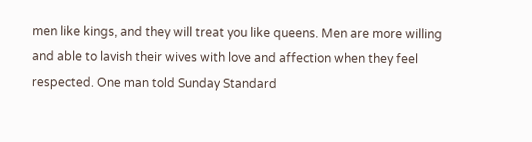men like kings, and they will treat you like queens. Men are more willing and able to lavish their wives with love and affection when they feel respected. One man told Sunday Standard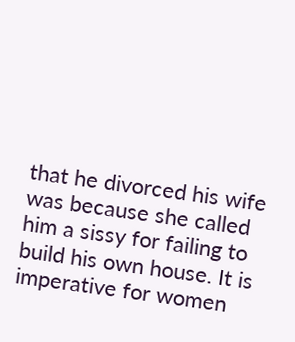that he divorced his wife was because she called him a sissy for failing to build his own house. It is imperative for women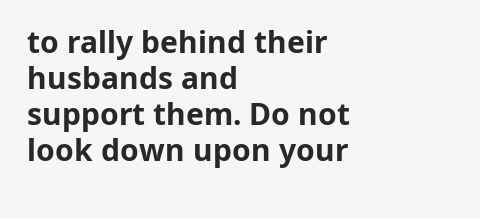to rally behind their husbands and support them. Do not look down upon your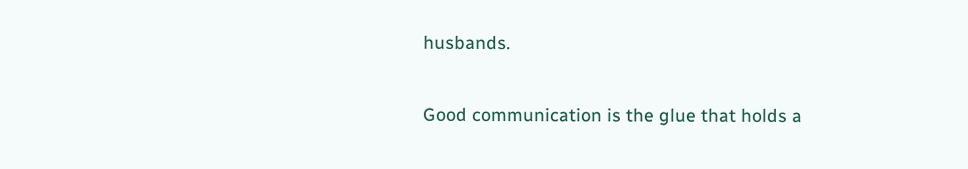husbands.

Good communication is the glue that holds a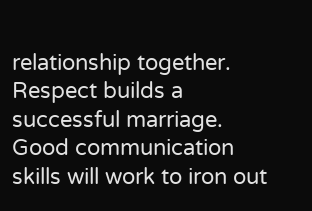relationship together. Respect builds a successful marriage. Good communication skills will work to iron out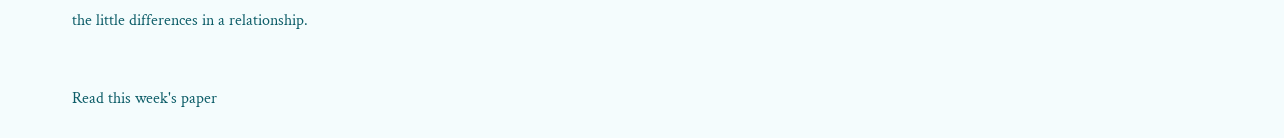the little differences in a relationship.


Read this week's paper